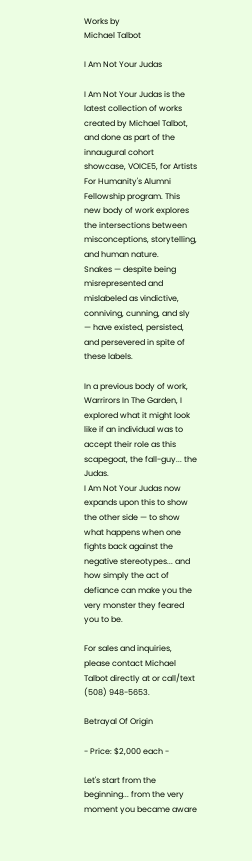Works by
Michael Talbot

I Am Not Your Judas

I Am Not Your Judas is the latest collection of works created by Michael Talbot, and done as part of the innaugural cohort showcase, VOICE5, for Artists For Humanity's Alumni Fellowship program. This new body of work explores the intersections between misconceptions, storytelling, and human nature.
Snakes — despite being misrepresented and mislabeled as vindictive, conniving, cunning, and sly — have existed, persisted, and persevered in spite of these labels.

In a previous body of work, Warrirors In The Garden, I explored what it might look like if an individual was to accept their role as this scapegoat, the fall-guy... the Judas.
I Am Not Your Judas now expands upon this to show the other side — to show what happens when one fights back against the negative stereotypes... and how simply the act of defiance can make you the very monster they feared you to be.

For sales and inquiries, please contact Michael Talbot directly at or call/text (508) 948-5653.

Betrayal Of Origin

- Price: $2,000 each -

Let's start from the beginning... from the very moment you became aware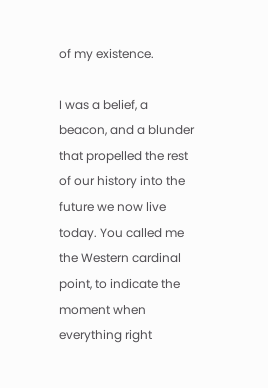of my existence.

I was a belief, a beacon, and a blunder that propelled the rest of our history into the future we now live today. You called me the Western cardinal point, to indicate the moment when everything right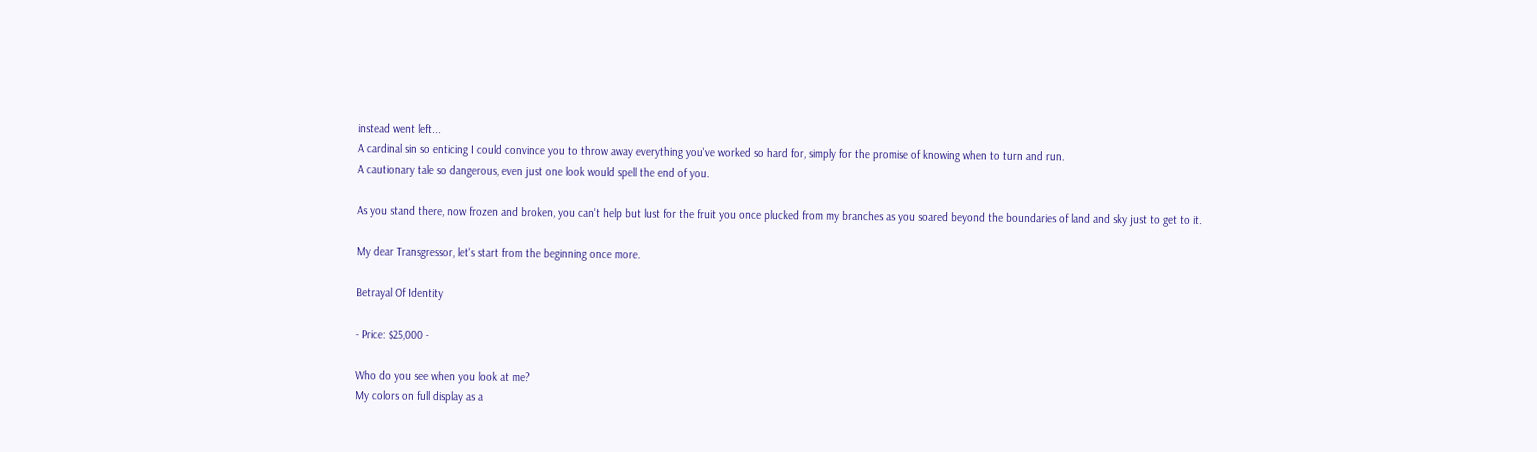instead went left...
A cardinal sin so enticing I could convince you to throw away everything you've worked so hard for, simply for the promise of knowing when to turn and run.
A cautionary tale so dangerous, even just one look would spell the end of you.

As you stand there, now frozen and broken, you can't help but lust for the fruit you once plucked from my branches as you soared beyond the boundaries of land and sky just to get to it.

My dear Transgressor, let's start from the beginning once more.

Betrayal Of Identity

- Price: $25,000 -

Who do you see when you look at me?
My colors on full display as a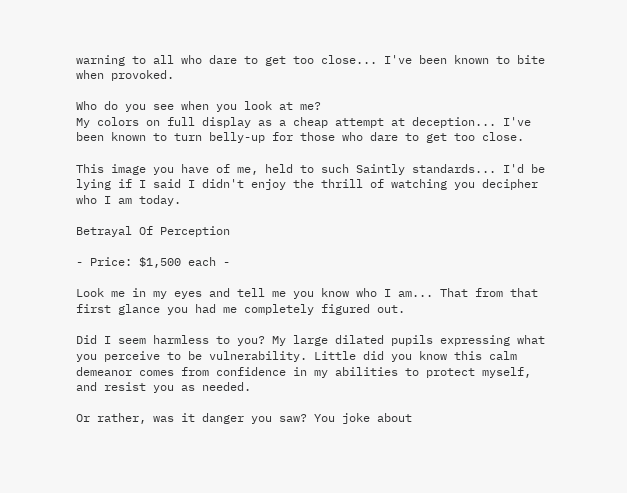warning to all who dare to get too close... I've been known to bite when provoked.

Who do you see when you look at me?
My colors on full display as a cheap attempt at deception... I've been known to turn belly-up for those who dare to get too close.

This image you have of me, held to such Saintly standards... I'd be lying if I said I didn't enjoy the thrill of watching you decipher who I am today.

Betrayal Of Perception

- Price: $1,500 each -

Look me in my eyes and tell me you know who I am... That from that first glance you had me completely figured out.

Did I seem harmless to you? My large dilated pupils expressing what you perceive to be vulnerability. Little did you know this calm demeanor comes from confidence in my abilities to protect myself, and resist you as needed.

Or rather, was it danger you saw? You joke about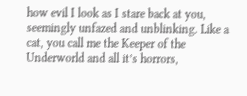how evil I look as I stare back at you, seemingly unfazed and unblinking. Like a cat, you call me the Keeper of the Underworld and all it’s horrors,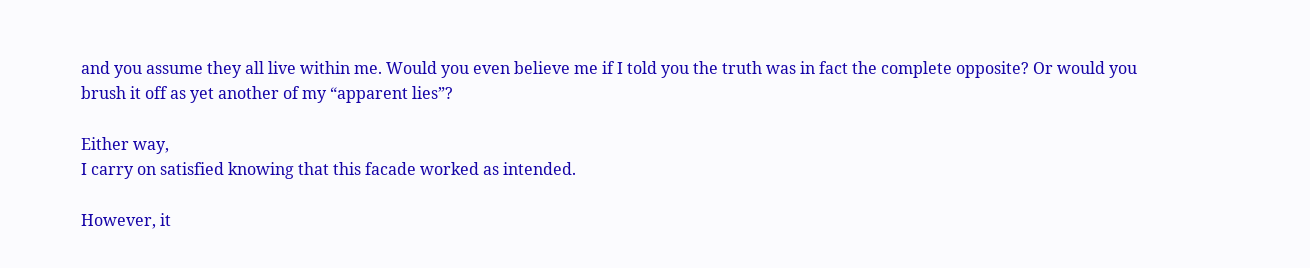and you assume they all live within me. Would you even believe me if I told you the truth was in fact the complete opposite? Or would you brush it off as yet another of my “apparent lies”?

Either way,
I carry on satisfied knowing that this facade worked as intended.

However, it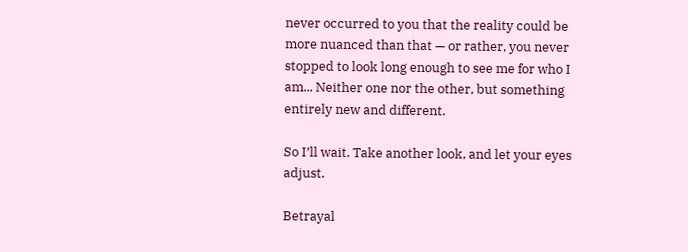never occurred to you that the reality could be more nuanced than that — or rather, you never stopped to look long enough to see me for who I am... Neither one nor the other, but something entirely new and different.

So I’ll wait. Take another look, and let your eyes adjust.

Betrayal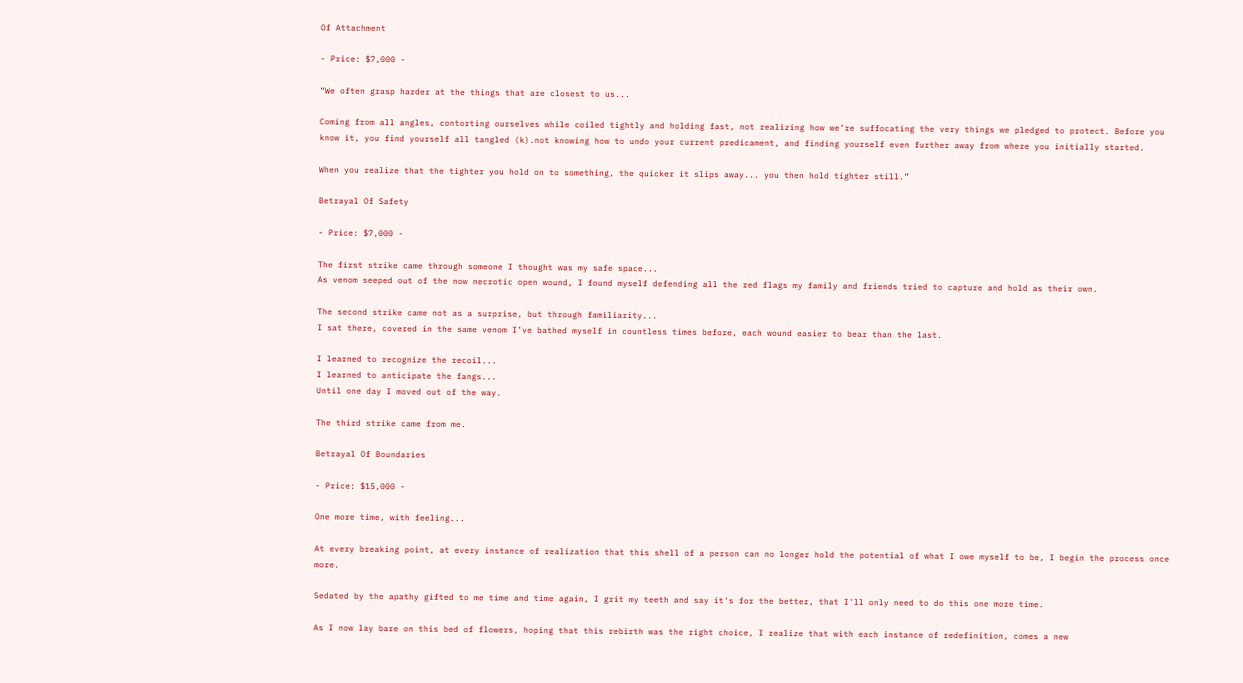Of Attachment

- Price: $7,000 -

“We often grasp harder at the things that are closest to us...

Coming from all angles, contorting ourselves while coiled tightly and holding fast, not realizing how we’re suffocating the very things we pledged to protect. Before you know it, you find yourself all tangled (k).not knowing how to undo your current predicament, and finding yourself even further away from where you initially started.

When you realize that the tighter you hold on to something, the quicker it slips away... you then hold tighter still.”

Betrayal Of Safety

- Price: $7,000 -

The first strike came through someone I thought was my safe space...
As venom seeped out of the now necrotic open wound, I found myself defending all the red flags my family and friends tried to capture and hold as their own.

The second strike came not as a surprise, but through familiarity...
I sat there, covered in the same venom I’ve bathed myself in countless times before, each wound easier to bear than the last.

I learned to recognize the recoil...
I learned to anticipate the fangs...
Until one day I moved out of the way.

The third strike came from me.

Betrayal Of Boundaries

- Price: $15,000 -

One more time, with feeling...

At every breaking point, at every instance of realization that this shell of a person can no longer hold the potential of what I owe myself to be, I begin the process once more.

Sedated by the apathy gifted to me time and time again, I grit my teeth and say it's for the better, that I'll only need to do this one more time.

As I now lay bare on this bed of flowers, hoping that this rebirth was the right choice, I realize that with each instance of redefinition, comes a new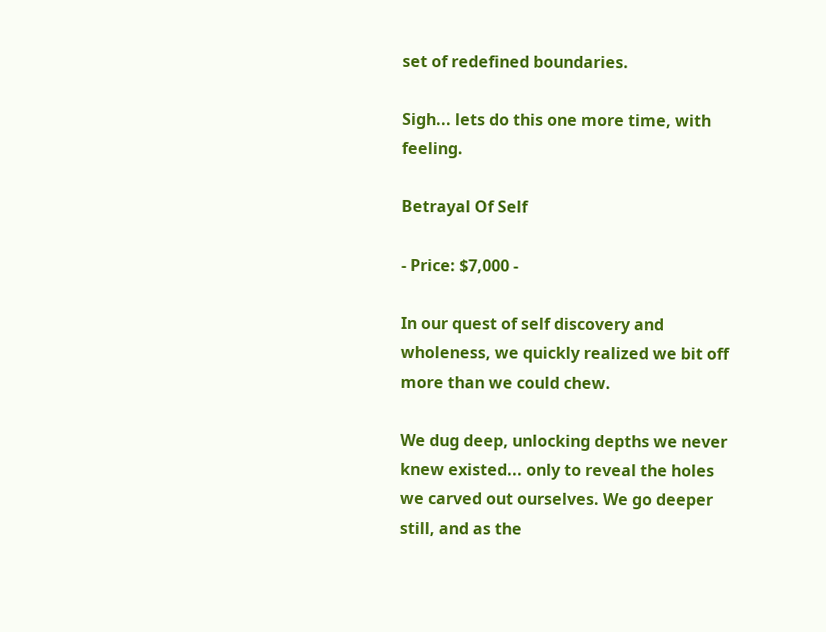set of redefined boundaries.

Sigh... lets do this one more time, with feeling.

Betrayal Of Self

- Price: $7,000 -

In our quest of self discovery and wholeness, we quickly realized we bit off more than we could chew.

We dug deep, unlocking depths we never knew existed... only to reveal the holes we carved out ourselves. We go deeper still, and as the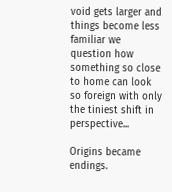void gets larger and things become less familiar we question how something so close to home can look so foreign with only the tiniest shift in perspective...

Origins became endings.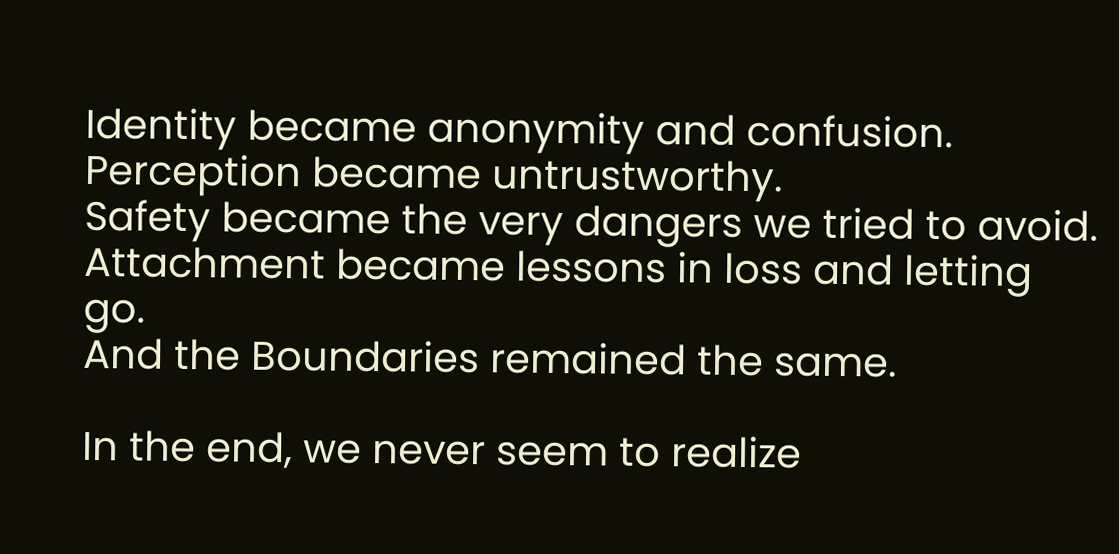Identity became anonymity and confusion.
Perception became untrustworthy.
Safety became the very dangers we tried to avoid.
Attachment became lessons in loss and letting go.
And the Boundaries remained the same.

In the end, we never seem to realize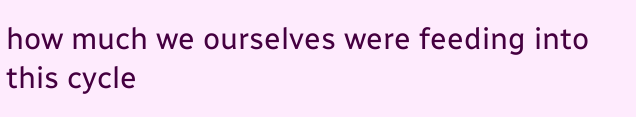how much we ourselves were feeding into this cycle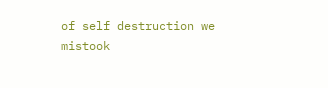of self destruction we mistook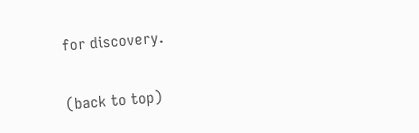for discovery.

(back to top)